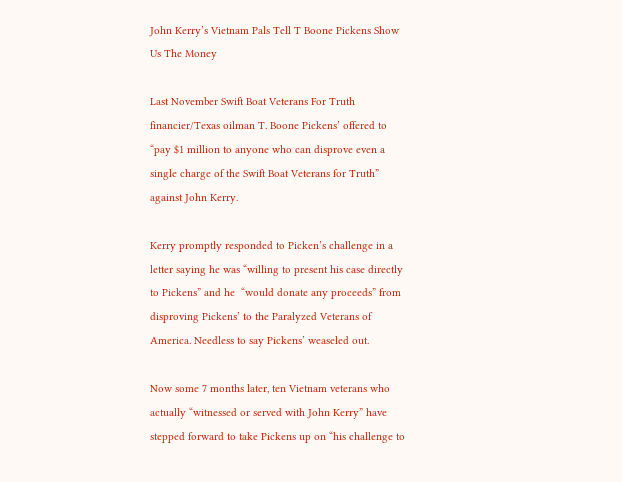John Kerry’s Vietnam Pals Tell T Boone Pickens Show Us The Money

Last November Swift Boat Veterans For Truth financier/Texas oilman T. Boone Pickens’ offered to “pay $1 million to anyone who can disprove even a single charge of the Swift Boat Veterans for Truth” against John Kerry.

Kerry promptly responded to Picken’s challenge in a letter saying he was “willing to present his case directly to Pickens” and he  “would donate any proceeds” from disproving Pickens’ to the Paralyzed Veterans of America. Needless to say Pickens’ weaseled out.

Now some 7 months later, ten Vietnam veterans who actually “witnessed or served with John Kerry” have stepped forward to take Pickens up on “his challenge to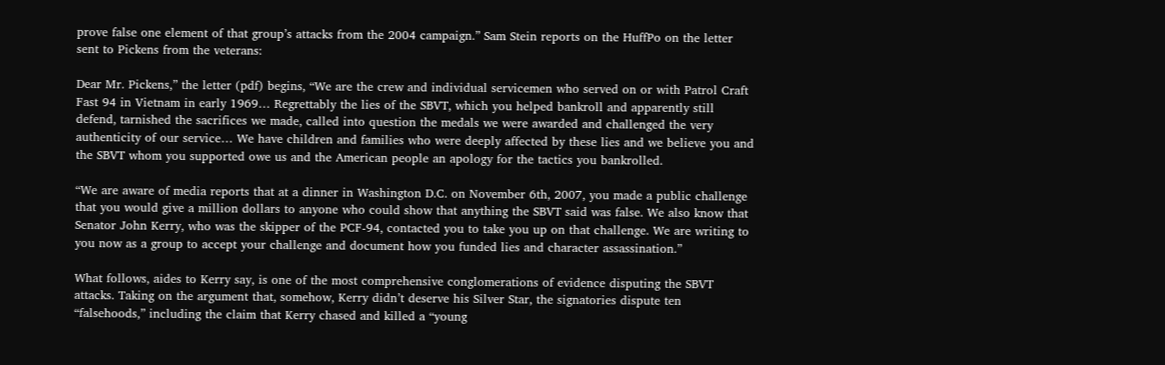prove false one element of that group’s attacks from the 2004 campaign.” Sam Stein reports on the HuffPo on the letter sent to Pickens from the veterans:

Dear Mr. Pickens,” the letter (pdf) begins, “We are the crew and individual servicemen who served on or with Patrol Craft Fast 94 in Vietnam in early 1969… Regrettably the lies of the SBVT, which you helped bankroll and apparently still defend, tarnished the sacrifices we made, called into question the medals we were awarded and challenged the very authenticity of our service… We have children and families who were deeply affected by these lies and we believe you and the SBVT whom you supported owe us and the American people an apology for the tactics you bankrolled.

“We are aware of media reports that at a dinner in Washington D.C. on November 6th, 2007, you made a public challenge that you would give a million dollars to anyone who could show that anything the SBVT said was false. We also know that Senator John Kerry, who was the skipper of the PCF-94, contacted you to take you up on that challenge. We are writing to you now as a group to accept your challenge and document how you funded lies and character assassination.”

What follows, aides to Kerry say, is one of the most comprehensive conglomerations of evidence disputing the SBVT attacks. Taking on the argument that, somehow, Kerry didn’t deserve his Silver Star, the signatories dispute ten “falsehoods,” including the claim that Kerry chased and killed a “young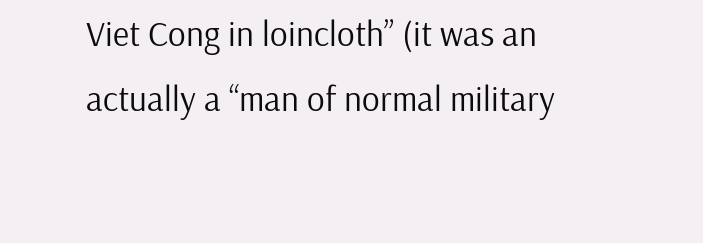Viet Cong in loincloth” (it was an actually a “man of normal military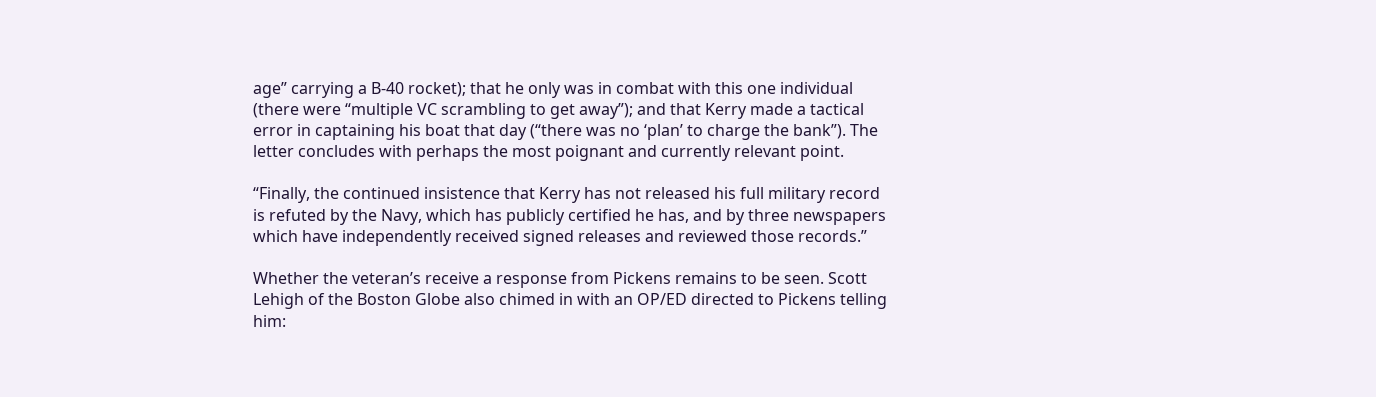age” carrying a B-40 rocket); that he only was in combat with this one individual (there were “multiple VC scrambling to get away”); and that Kerry made a tactical error in captaining his boat that day (“there was no ‘plan’ to charge the bank”). The letter concludes with perhaps the most poignant and currently relevant point.

“Finally, the continued insistence that Kerry has not released his full military record is refuted by the Navy, which has publicly certified he has, and by three newspapers which have independently received signed releases and reviewed those records.”

Whether the veteran’s receive a response from Pickens remains to be seen. Scott Lehigh of the Boston Globe also chimed in with an OP/ED directed to Pickens telling him: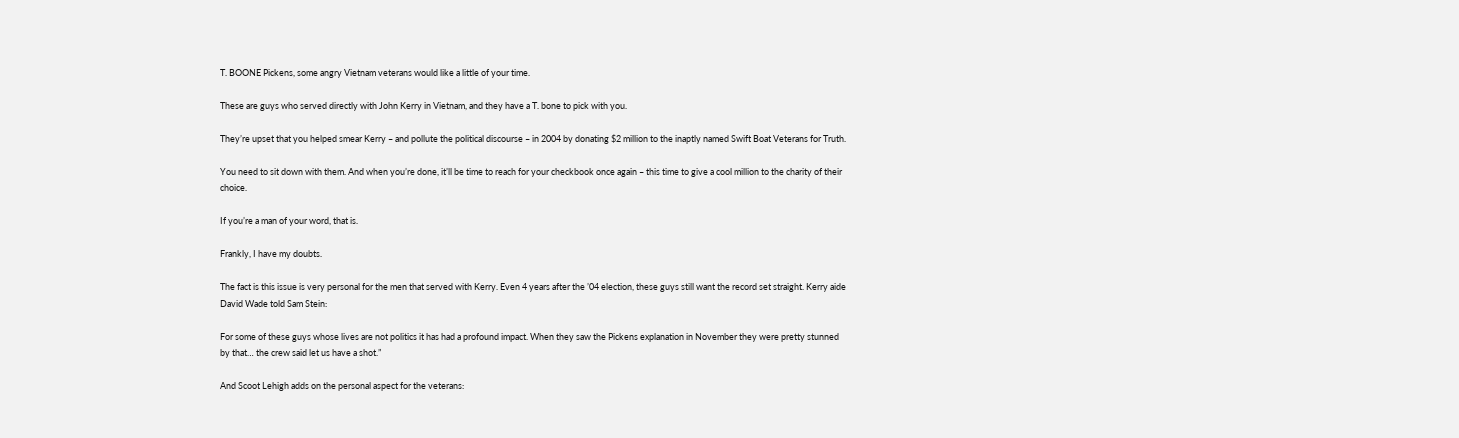T. BOONE Pickens, some angry Vietnam veterans would like a little of your time.

These are guys who served directly with John Kerry in Vietnam, and they have a T. bone to pick with you.

They’re upset that you helped smear Kerry – and pollute the political discourse – in 2004 by donating $2 million to the inaptly named Swift Boat Veterans for Truth.

You need to sit down with them. And when you’re done, it’ll be time to reach for your checkbook once again – this time to give a cool million to the charity of their choice.

If you’re a man of your word, that is.

Frankly, I have my doubts.

The fact is this issue is very personal for the men that served with Kerry. Even 4 years after the ’04 election, these guys still want the record set straight. Kerry aide David Wade told Sam Stein:

For some of these guys whose lives are not politics it has had a profound impact. When they saw the Pickens explanation in November they were pretty stunned by that… the crew said let us have a shot.”

And Scoot Lehigh adds on the personal aspect for the veterans: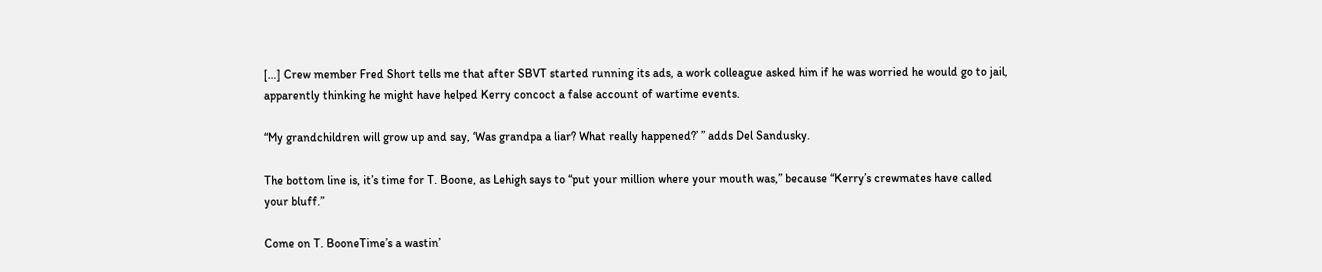[…] Crew member Fred Short tells me that after SBVT started running its ads, a work colleague asked him if he was worried he would go to jail, apparently thinking he might have helped Kerry concoct a false account of wartime events.

“My grandchildren will grow up and say, ‘Was grandpa a liar? What really happened?’ ” adds Del Sandusky.

The bottom line is, it’s time for T. Boone, as Lehigh says to “put your million where your mouth was,” because “Kerry’s crewmates have called your bluff.”

Come on T. BooneTime’s a wastin’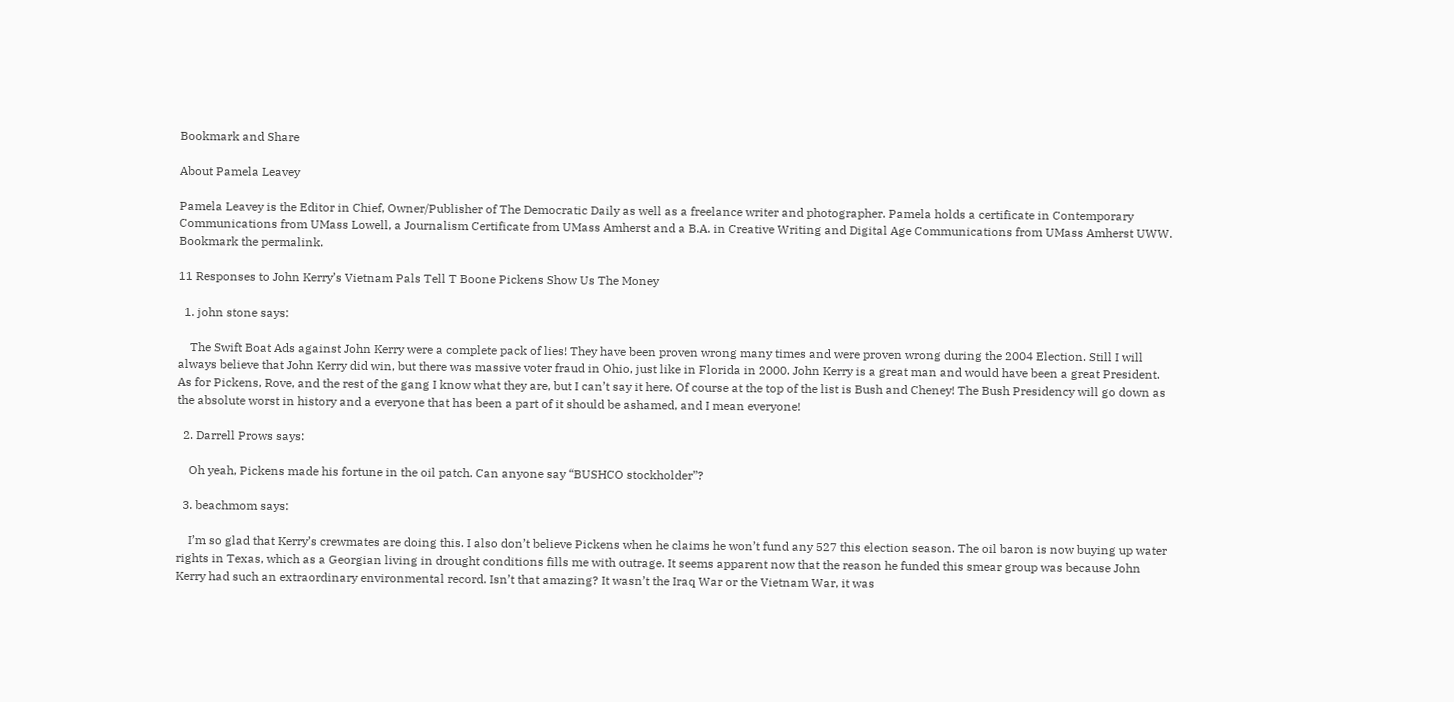Bookmark and Share

About Pamela Leavey

Pamela Leavey is the Editor in Chief, Owner/Publisher of The Democratic Daily as well as a freelance writer and photographer. Pamela holds a certificate in Contemporary Communications from UMass Lowell, a Journalism Certificate from UMass Amherst and a B.A. in Creative Writing and Digital Age Communications from UMass Amherst UWW.
Bookmark the permalink.

11 Responses to John Kerry’s Vietnam Pals Tell T Boone Pickens Show Us The Money

  1. john stone says:

    The Swift Boat Ads against John Kerry were a complete pack of lies! They have been proven wrong many times and were proven wrong during the 2004 Election. Still I will always believe that John Kerry did win, but there was massive voter fraud in Ohio, just like in Florida in 2000. John Kerry is a great man and would have been a great President. As for Pickens, Rove, and the rest of the gang I know what they are, but I can’t say it here. Of course at the top of the list is Bush and Cheney! The Bush Presidency will go down as the absolute worst in history and a everyone that has been a part of it should be ashamed, and I mean everyone!

  2. Darrell Prows says:

    Oh yeah, Pickens made his fortune in the oil patch. Can anyone say “BUSHCO stockholder”?

  3. beachmom says:

    I’m so glad that Kerry’s crewmates are doing this. I also don’t believe Pickens when he claims he won’t fund any 527 this election season. The oil baron is now buying up water rights in Texas, which as a Georgian living in drought conditions fills me with outrage. It seems apparent now that the reason he funded this smear group was because John Kerry had such an extraordinary environmental record. Isn’t that amazing? It wasn’t the Iraq War or the Vietnam War, it was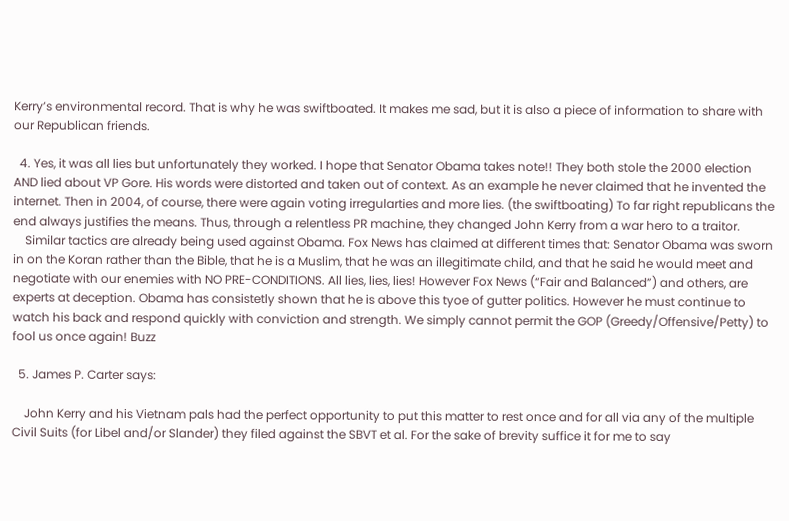Kerry’s environmental record. That is why he was swiftboated. It makes me sad, but it is also a piece of information to share with our Republican friends.

  4. Yes, it was all lies but unfortunately they worked. I hope that Senator Obama takes note!! They both stole the 2000 election AND lied about VP Gore. His words were distorted and taken out of context. As an example he never claimed that he invented the internet. Then in 2004, of course, there were again voting irregularties and more lies. (the swiftboating) To far right republicans the end always justifies the means. Thus, through a relentless PR machine, they changed John Kerry from a war hero to a traitor.
    Similar tactics are already being used against Obama. Fox News has claimed at different times that: Senator Obama was sworn in on the Koran rather than the Bible, that he is a Muslim, that he was an illegitimate child, and that he said he would meet and negotiate with our enemies with NO PRE-CONDITIONS. All lies, lies, lies! However Fox News (“Fair and Balanced”) and others, are experts at deception. Obama has consistetly shown that he is above this tyoe of gutter politics. However he must continue to watch his back and respond quickly with conviction and strength. We simply cannot permit the GOP (Greedy/Offensive/Petty) to fool us once again! Buzz

  5. James P. Carter says:

    John Kerry and his Vietnam pals had the perfect opportunity to put this matter to rest once and for all via any of the multiple Civil Suits (for Libel and/or Slander) they filed against the SBVT et al. For the sake of brevity suffice it for me to say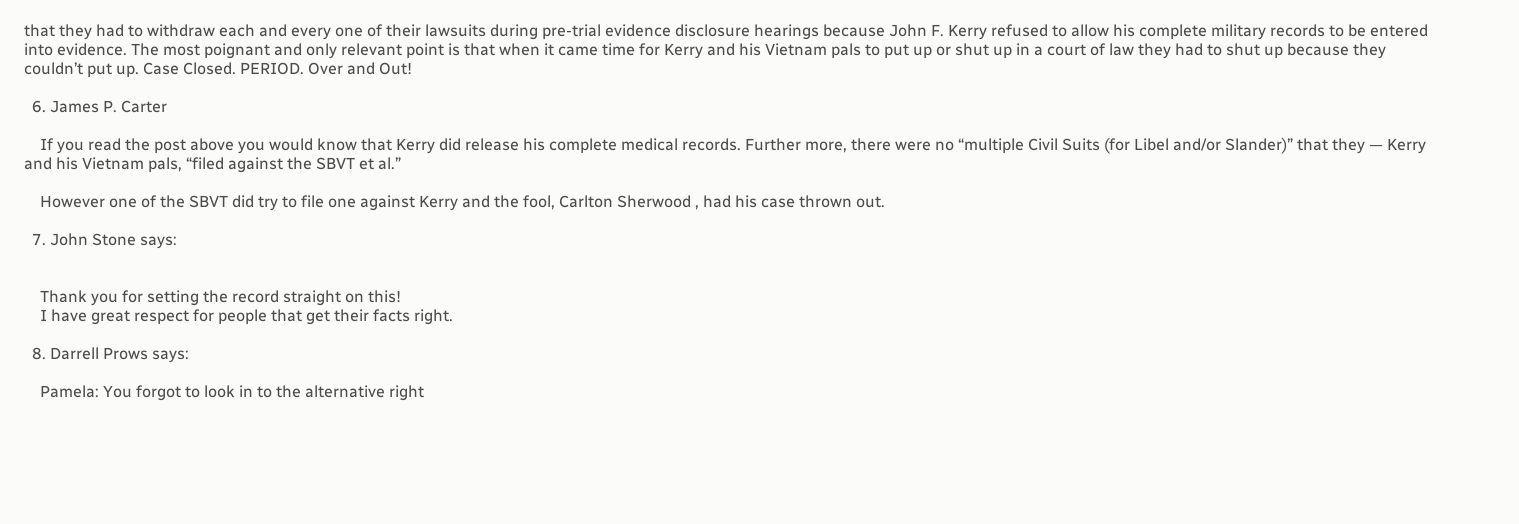that they had to withdraw each and every one of their lawsuits during pre-trial evidence disclosure hearings because John F. Kerry refused to allow his complete military records to be entered into evidence. The most poignant and only relevant point is that when it came time for Kerry and his Vietnam pals to put up or shut up in a court of law they had to shut up because they couldn’t put up. Case Closed. PERIOD. Over and Out!

  6. James P. Carter

    If you read the post above you would know that Kerry did release his complete medical records. Further more, there were no “multiple Civil Suits (for Libel and/or Slander)” that they — Kerry and his Vietnam pals, “filed against the SBVT et al.”

    However one of the SBVT did try to file one against Kerry and the fool, Carlton Sherwood , had his case thrown out.

  7. John Stone says:


    Thank you for setting the record straight on this!
    I have great respect for people that get their facts right.

  8. Darrell Prows says:

    Pamela: You forgot to look in to the alternative right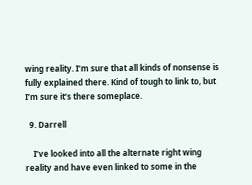wing reality. I’m sure that all kinds of nonsense is fully explained there. Kind of tough to link to, but I’m sure it’s there someplace.

  9. Darrell

    I’ve looked into all the alternate right wing reality and have even linked to some in the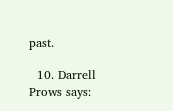past.

  10. Darrell Prows says: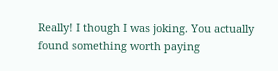Really! I though I was joking. You actually found something worth paying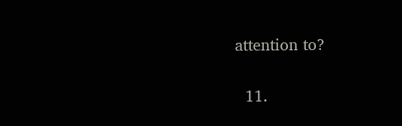attention to?

  11.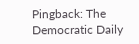Pingback: The Democratic Daily